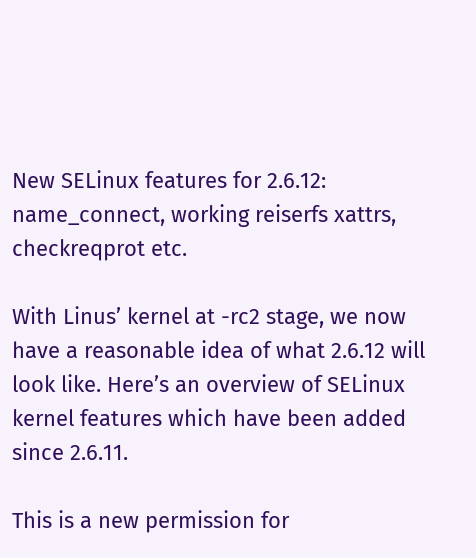New SELinux features for 2.6.12: name_connect, working reiserfs xattrs, checkreqprot etc.

With Linus’ kernel at -rc2 stage, we now have a reasonable idea of what 2.6.12 will look like. Here’s an overview of SELinux kernel features which have been added since 2.6.11.

This is a new permission for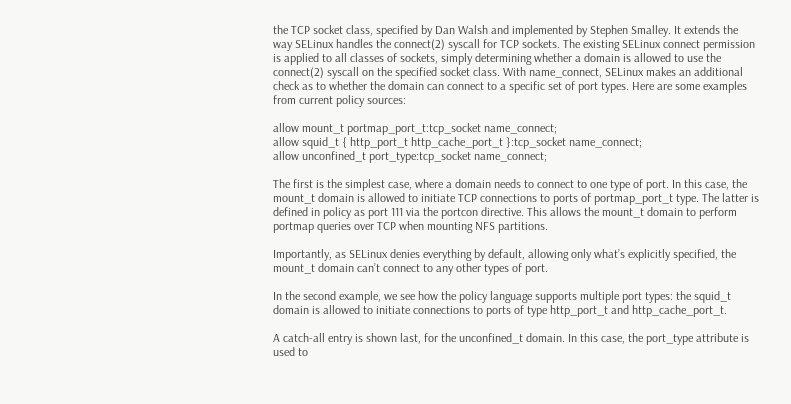the TCP socket class, specified by Dan Walsh and implemented by Stephen Smalley. It extends the way SELinux handles the connect(2) syscall for TCP sockets. The existing SELinux connect permission is applied to all classes of sockets, simply determining whether a domain is allowed to use the connect(2) syscall on the specified socket class. With name_connect, SELinux makes an additional check as to whether the domain can connect to a specific set of port types. Here are some examples from current policy sources:

allow mount_t portmap_port_t:tcp_socket name_connect;
allow squid_t { http_port_t http_cache_port_t }:tcp_socket name_connect;
allow unconfined_t port_type:tcp_socket name_connect;

The first is the simplest case, where a domain needs to connect to one type of port. In this case, the mount_t domain is allowed to initiate TCP connections to ports of portmap_port_t type. The latter is defined in policy as port 111 via the portcon directive. This allows the mount_t domain to perform portmap queries over TCP when mounting NFS partitions.

Importantly, as SELinux denies everything by default, allowing only what’s explicitly specified, the mount_t domain can’t connect to any other types of port.

In the second example, we see how the policy language supports multiple port types: the squid_t domain is allowed to initiate connections to ports of type http_port_t and http_cache_port_t.

A catch-all entry is shown last, for the unconfined_t domain. In this case, the port_type attribute is used to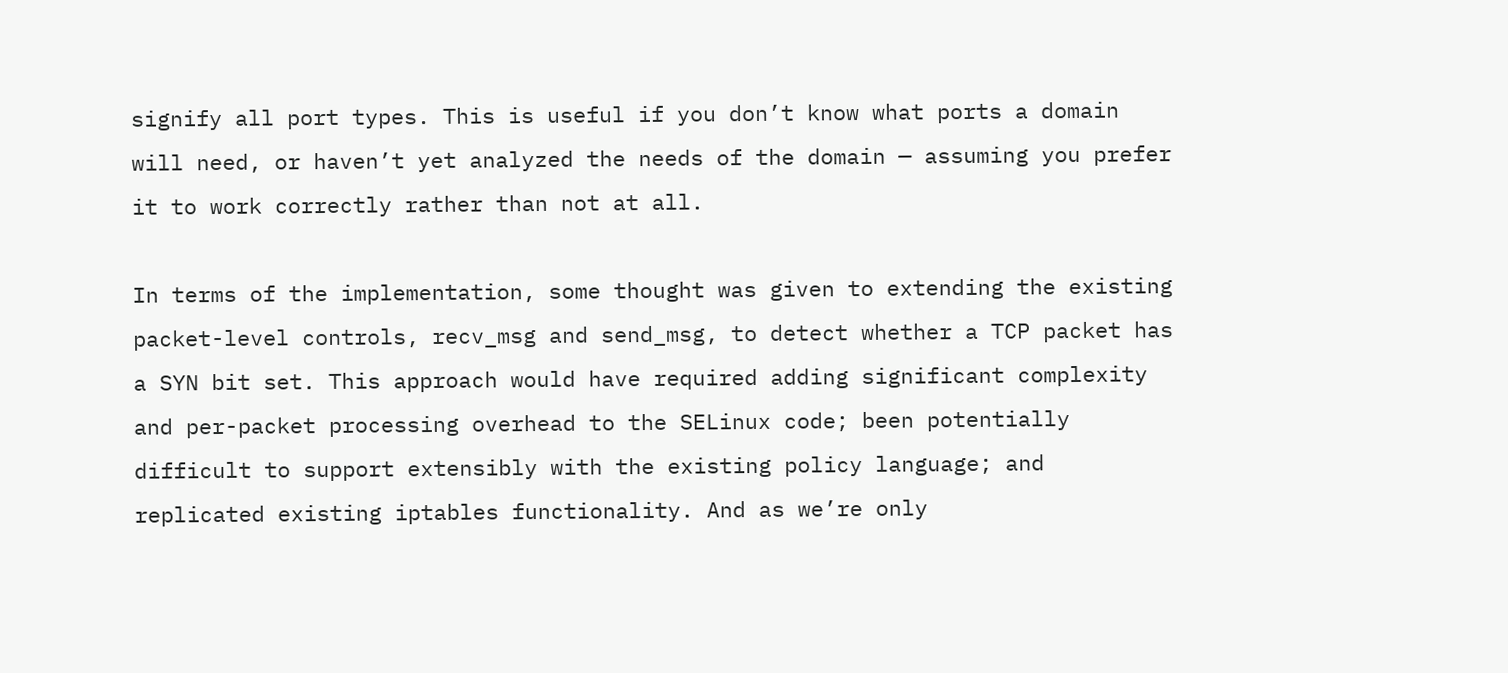signify all port types. This is useful if you don’t know what ports a domain will need, or haven’t yet analyzed the needs of the domain — assuming you prefer it to work correctly rather than not at all.

In terms of the implementation, some thought was given to extending the existing packet-level controls, recv_msg and send_msg, to detect whether a TCP packet has a SYN bit set. This approach would have required adding significant complexity and per-packet processing overhead to the SELinux code; been potentially difficult to support extensibly with the existing policy language; and replicated existing iptables functionality. And as we’re only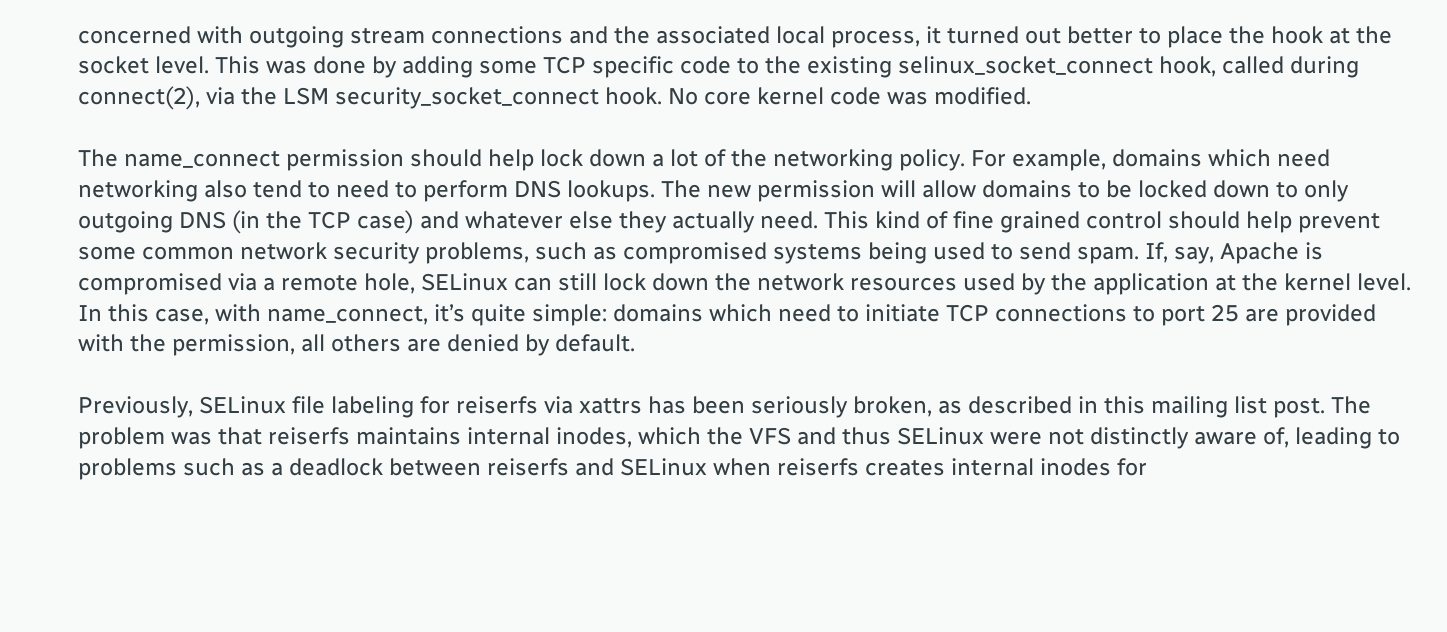concerned with outgoing stream connections and the associated local process, it turned out better to place the hook at the socket level. This was done by adding some TCP specific code to the existing selinux_socket_connect hook, called during connect(2), via the LSM security_socket_connect hook. No core kernel code was modified.

The name_connect permission should help lock down a lot of the networking policy. For example, domains which need networking also tend to need to perform DNS lookups. The new permission will allow domains to be locked down to only outgoing DNS (in the TCP case) and whatever else they actually need. This kind of fine grained control should help prevent some common network security problems, such as compromised systems being used to send spam. If, say, Apache is compromised via a remote hole, SELinux can still lock down the network resources used by the application at the kernel level. In this case, with name_connect, it’s quite simple: domains which need to initiate TCP connections to port 25 are provided with the permission, all others are denied by default.

Previously, SELinux file labeling for reiserfs via xattrs has been seriously broken, as described in this mailing list post. The problem was that reiserfs maintains internal inodes, which the VFS and thus SELinux were not distinctly aware of, leading to problems such as a deadlock between reiserfs and SELinux when reiserfs creates internal inodes for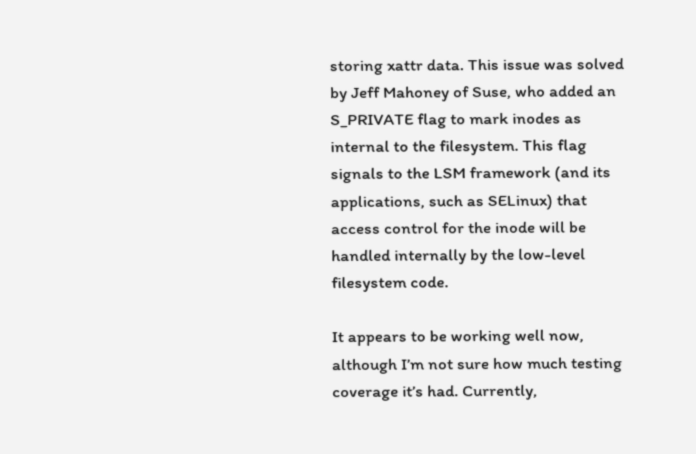storing xattr data. This issue was solved by Jeff Mahoney of Suse, who added an S_PRIVATE flag to mark inodes as internal to the filesystem. This flag signals to the LSM framework (and its applications, such as SELinux) that access control for the inode will be handled internally by the low-level filesystem code.

It appears to be working well now, although I’m not sure how much testing coverage it’s had. Currently,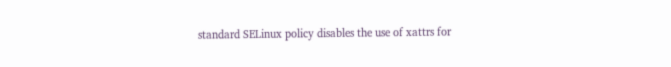standard SELinux policy disables the use of xattrs for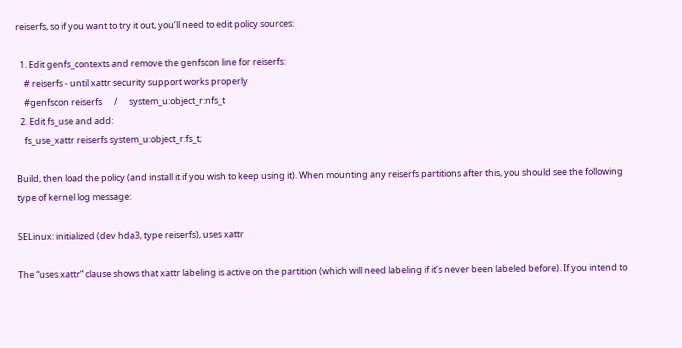reiserfs, so if you want to try it out, you’ll need to edit policy sources:

  1. Edit genfs_contexts and remove the genfscon line for reiserfs:
    # reiserfs - until xattr security support works properly
    #genfscon reiserfs      /      system_u:object_r:nfs_t
  2. Edit fs_use and add:
    fs_use_xattr reiserfs system_u:object_r:fs_t;

Build, then load the policy (and install it if you wish to keep using it). When mounting any reiserfs partitions after this, you should see the following type of kernel log message:

SELinux: initialized (dev hda3, type reiserfs), uses xattr

The “uses xattr” clause shows that xattr labeling is active on the partition (which will need labeling if it’s never been labeled before). If you intend to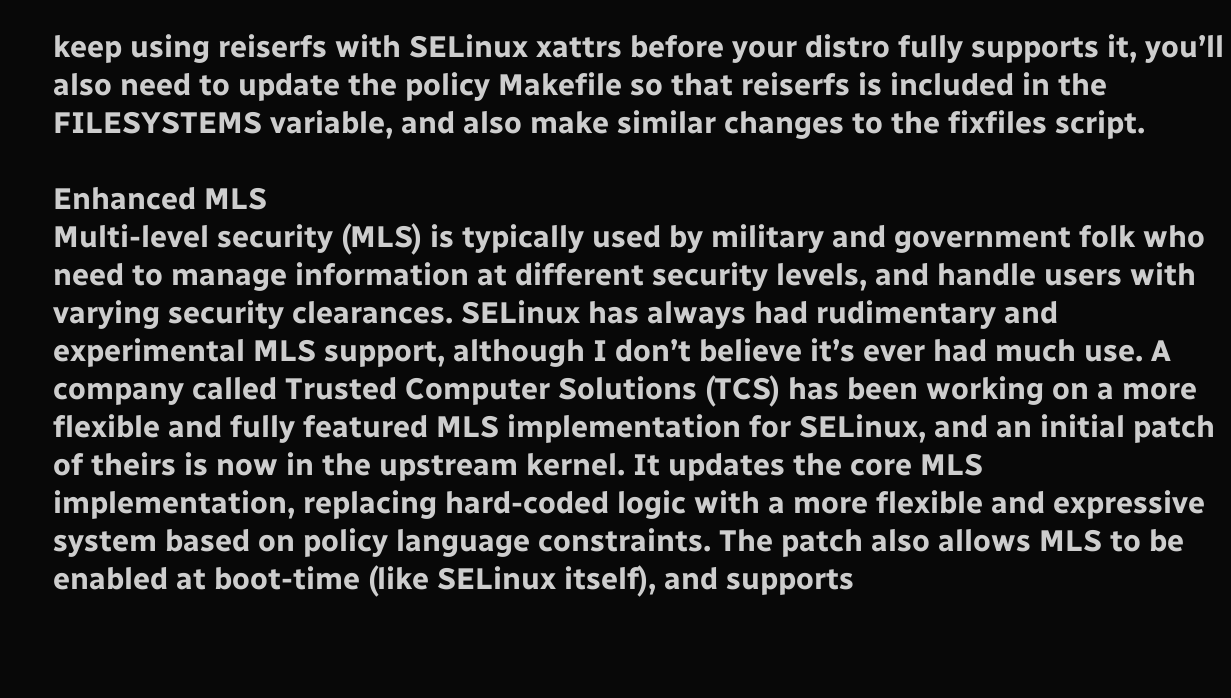keep using reiserfs with SELinux xattrs before your distro fully supports it, you’ll also need to update the policy Makefile so that reiserfs is included in the FILESYSTEMS variable, and also make similar changes to the fixfiles script.

Enhanced MLS
Multi-level security (MLS) is typically used by military and government folk who need to manage information at different security levels, and handle users with varying security clearances. SELinux has always had rudimentary and experimental MLS support, although I don’t believe it’s ever had much use. A company called Trusted Computer Solutions (TCS) has been working on a more flexible and fully featured MLS implementation for SELinux, and an initial patch of theirs is now in the upstream kernel. It updates the core MLS implementation, replacing hard-coded logic with a more flexible and expressive system based on policy language constraints. The patch also allows MLS to be enabled at boot-time (like SELinux itself), and supports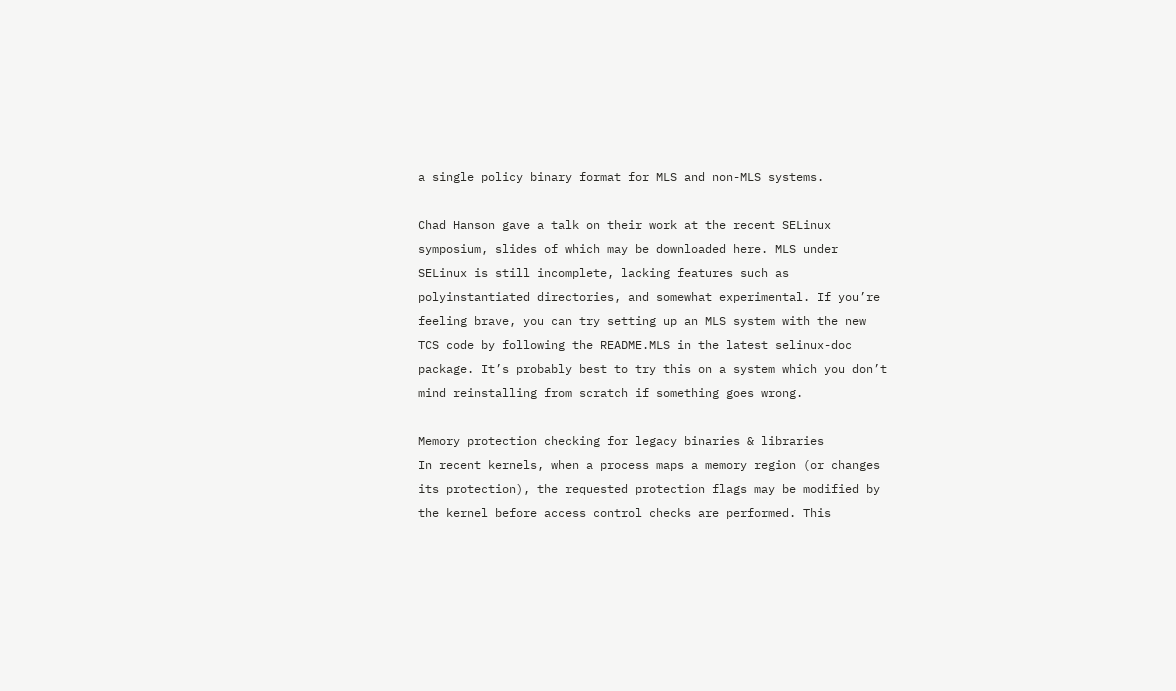a single policy binary format for MLS and non-MLS systems.

Chad Hanson gave a talk on their work at the recent SELinux symposium, slides of which may be downloaded here. MLS under SELinux is still incomplete, lacking features such as polyinstantiated directories, and somewhat experimental. If you’re feeling brave, you can try setting up an MLS system with the new TCS code by following the README.MLS in the latest selinux-doc package. It’s probably best to try this on a system which you don’t mind reinstalling from scratch if something goes wrong.

Memory protection checking for legacy binaries & libraries
In recent kernels, when a process maps a memory region (or changes its protection), the requested protection flags may be modified by the kernel before access control checks are performed. This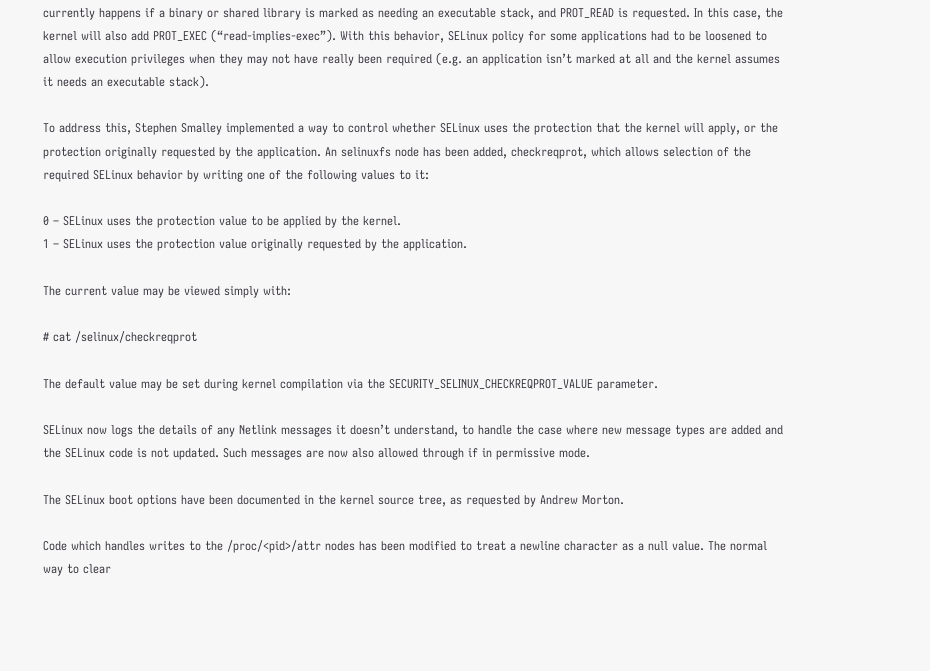currently happens if a binary or shared library is marked as needing an executable stack, and PROT_READ is requested. In this case, the kernel will also add PROT_EXEC (“read-implies-exec”). With this behavior, SELinux policy for some applications had to be loosened to allow execution privileges when they may not have really been required (e.g. an application isn’t marked at all and the kernel assumes it needs an executable stack).

To address this, Stephen Smalley implemented a way to control whether SELinux uses the protection that the kernel will apply, or the protection originally requested by the application. An selinuxfs node has been added, checkreqprot, which allows selection of the required SELinux behavior by writing one of the following values to it:

0 – SELinux uses the protection value to be applied by the kernel.
1 – SELinux uses the protection value originally requested by the application.

The current value may be viewed simply with:

# cat /selinux/checkreqprot

The default value may be set during kernel compilation via the SECURITY_SELINUX_CHECKREQPROT_VALUE parameter.

SELinux now logs the details of any Netlink messages it doesn’t understand, to handle the case where new message types are added and the SELinux code is not updated. Such messages are now also allowed through if in permissive mode.

The SELinux boot options have been documented in the kernel source tree, as requested by Andrew Morton.

Code which handles writes to the /proc/<pid>/attr nodes has been modified to treat a newline character as a null value. The normal way to clear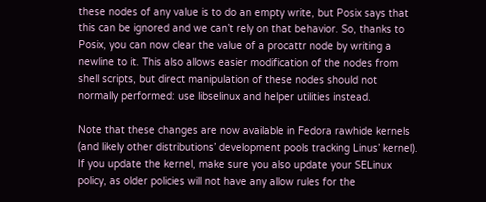these nodes of any value is to do an empty write, but Posix says that this can be ignored and we can’t rely on that behavior. So, thanks to Posix, you can now clear the value of a procattr node by writing a newline to it. This also allows easier modification of the nodes from shell scripts, but direct manipulation of these nodes should not normally performed: use libselinux and helper utilities instead.

Note that these changes are now available in Fedora rawhide kernels (and likely other distributions’ development pools tracking Linus’ kernel). If you update the kernel, make sure you also update your SELinux policy, as older policies will not have any allow rules for the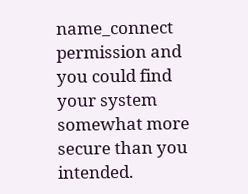name_connect permission and you could find your system somewhat more secure than you intended.